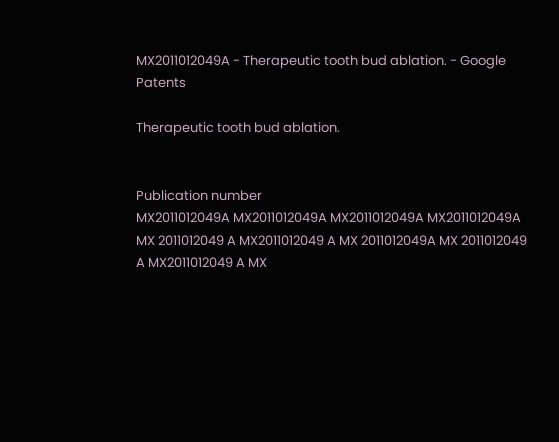MX2011012049A - Therapeutic tooth bud ablation. - Google Patents

Therapeutic tooth bud ablation.


Publication number
MX2011012049A MX2011012049A MX2011012049A MX2011012049A MX 2011012049 A MX2011012049 A MX 2011012049A MX 2011012049 A MX2011012049 A MX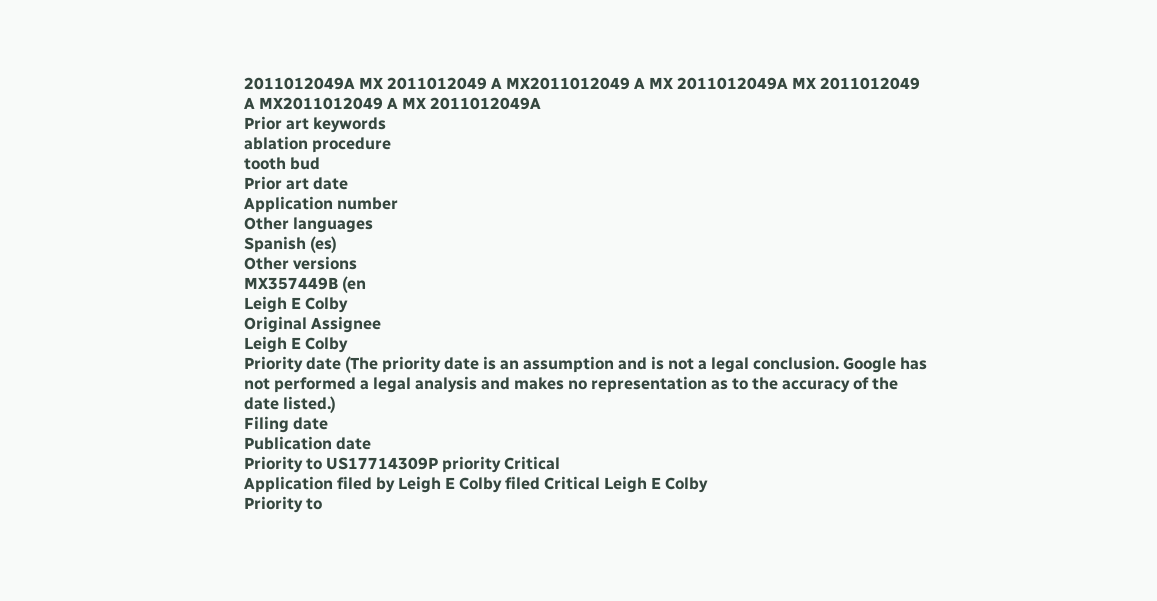2011012049A MX 2011012049 A MX2011012049 A MX 2011012049A MX 2011012049 A MX2011012049 A MX 2011012049A
Prior art keywords
ablation procedure
tooth bud
Prior art date
Application number
Other languages
Spanish (es)
Other versions
MX357449B (en
Leigh E Colby
Original Assignee
Leigh E Colby
Priority date (The priority date is an assumption and is not a legal conclusion. Google has not performed a legal analysis and makes no representation as to the accuracy of the date listed.)
Filing date
Publication date
Priority to US17714309P priority Critical
Application filed by Leigh E Colby filed Critical Leigh E Colby
Priority to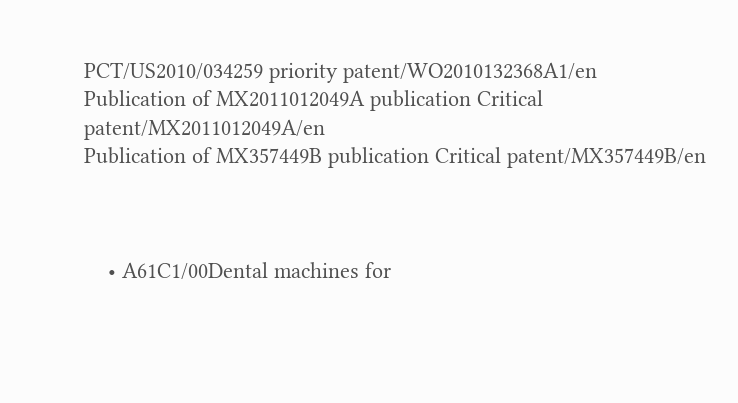PCT/US2010/034259 priority patent/WO2010132368A1/en
Publication of MX2011012049A publication Critical patent/MX2011012049A/en
Publication of MX357449B publication Critical patent/MX357449B/en



    • A61C1/00Dental machines for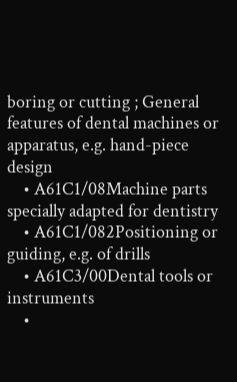boring or cutting ; General features of dental machines or apparatus, e.g. hand-piece design
    • A61C1/08Machine parts specially adapted for dentistry
    • A61C1/082Positioning or guiding, e.g. of drills
    • A61C3/00Dental tools or instruments
    •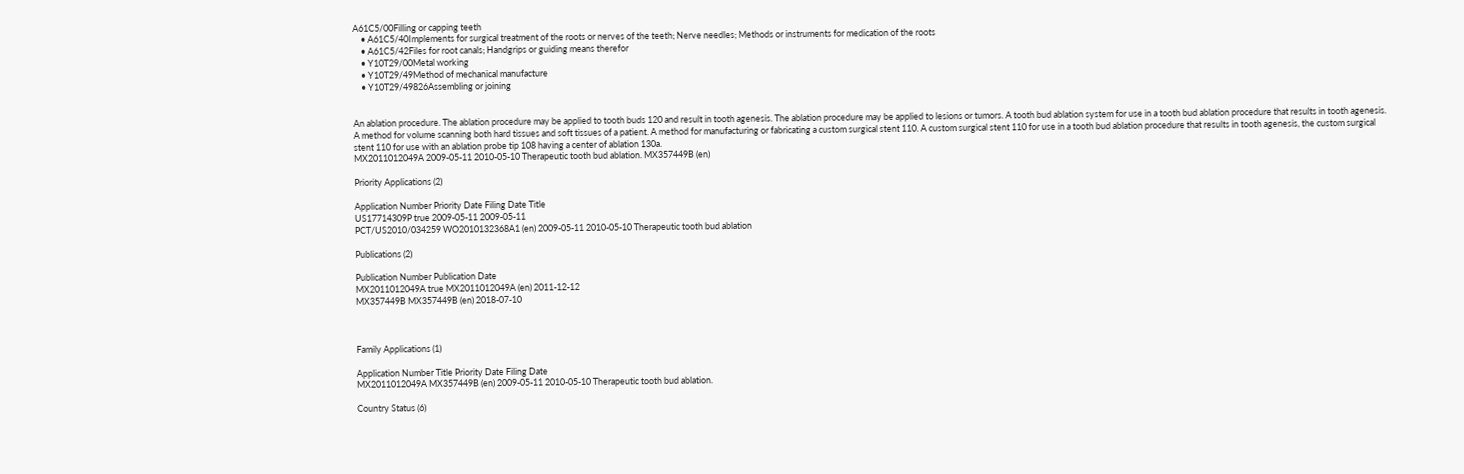A61C5/00Filling or capping teeth
    • A61C5/40Implements for surgical treatment of the roots or nerves of the teeth; Nerve needles; Methods or instruments for medication of the roots
    • A61C5/42Files for root canals; Handgrips or guiding means therefor
    • Y10T29/00Metal working
    • Y10T29/49Method of mechanical manufacture
    • Y10T29/49826Assembling or joining


An ablation procedure. The ablation procedure may be applied to tooth buds 120 and result in tooth agenesis. The ablation procedure may be applied to lesions or tumors. A tooth bud ablation system for use in a tooth bud ablation procedure that results in tooth agenesis. A method for volume scanning both hard tissues and soft tissues of a patient. A method for manufacturing or fabricating a custom surgical stent 110. A custom surgical stent 110 for use in a tooth bud ablation procedure that results in tooth agenesis, the custom surgical stent 110 for use with an ablation probe tip 108 having a center of ablation 130a.
MX2011012049A 2009-05-11 2010-05-10 Therapeutic tooth bud ablation. MX357449B (en)

Priority Applications (2)

Application Number Priority Date Filing Date Title
US17714309P true 2009-05-11 2009-05-11
PCT/US2010/034259 WO2010132368A1 (en) 2009-05-11 2010-05-10 Therapeutic tooth bud ablation

Publications (2)

Publication Number Publication Date
MX2011012049A true MX2011012049A (en) 2011-12-12
MX357449B MX357449B (en) 2018-07-10



Family Applications (1)

Application Number Title Priority Date Filing Date
MX2011012049A MX357449B (en) 2009-05-11 2010-05-10 Therapeutic tooth bud ablation.

Country Status (6)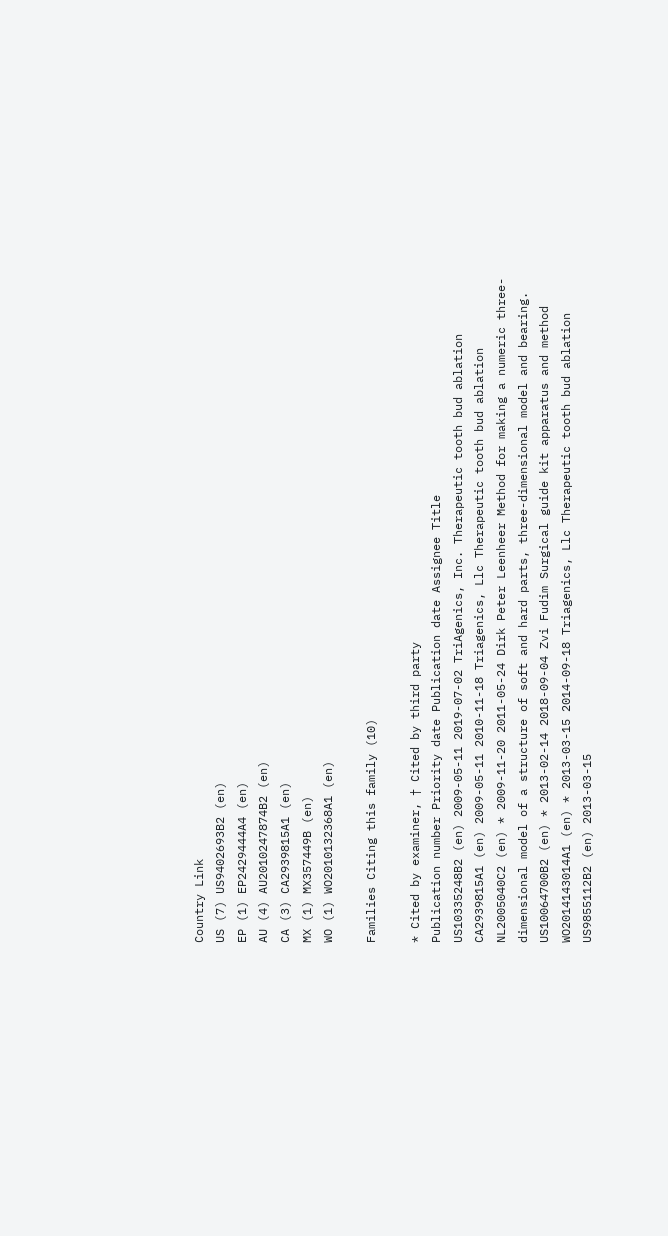Country Link
US (7) US9402693B2 (en)
EP (1) EP2429444A4 (en)
AU (4) AU2010247874B2 (en)
CA (3) CA2939815A1 (en)
MX (1) MX357449B (en)
WO (1) WO2010132368A1 (en)

Families Citing this family (10)

* Cited by examiner, † Cited by third party
Publication number Priority date Publication date Assignee Title
US10335248B2 (en) 2009-05-11 2019-07-02 TriAgenics, Inc. Therapeutic tooth bud ablation
CA2939815A1 (en) 2009-05-11 2010-11-18 Triagenics, Llc Therapeutic tooth bud ablation
NL2005040C2 (en) * 2009-11-20 2011-05-24 Dirk Peter Leenheer Method for making a numeric three-dimensional model of a structure of soft and hard parts, three-dimensional model and bearing.
US10064700B2 (en) * 2013-02-14 2018-09-04 Zvi Fudim Surgical guide kit apparatus and method
WO2014143014A1 (en) * 2013-03-15 2014-09-18 Triagenics, Llc Therapeutic tooth bud ablation
US9855112B2 (en) 2013-03-15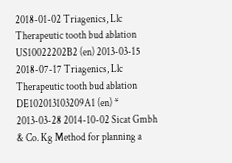2018-01-02 Triagenics, Llc Therapeutic tooth bud ablation
US10022202B2 (en) 2013-03-15 2018-07-17 Triagenics, Llc Therapeutic tooth bud ablation
DE102013103209A1 (en) * 2013-03-28 2014-10-02 Sicat Gmbh & Co. Kg Method for planning a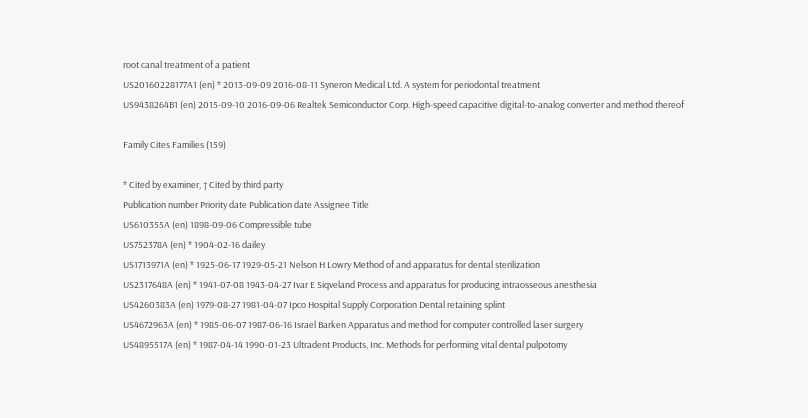root canal treatment of a patient
US20160228177A1 (en) * 2013-09-09 2016-08-11 Syneron Medical Ltd. A system for periodontal treatment
US9438264B1 (en) 2015-09-10 2016-09-06 Realtek Semiconductor Corp. High-speed capacitive digital-to-analog converter and method thereof

Family Cites Families (159)

* Cited by examiner, † Cited by third party
Publication number Priority date Publication date Assignee Title
US610355A (en) 1898-09-06 Compressible tube
US752378A (en) * 1904-02-16 dailey
US1713971A (en) * 1925-06-17 1929-05-21 Nelson H Lowry Method of and apparatus for dental sterilization
US2317648A (en) * 1941-07-08 1943-04-27 Ivar E Siqveland Process and apparatus for producing intraosseous anesthesia
US4260383A (en) 1979-08-27 1981-04-07 Ipco Hospital Supply Corporation Dental retaining splint
US4672963A (en) * 1985-06-07 1987-06-16 Israel Barken Apparatus and method for computer controlled laser surgery
US4895517A (en) * 1987-04-14 1990-01-23 Ultradent Products, Inc. Methods for performing vital dental pulpotomy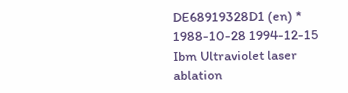DE68919328D1 (en) * 1988-10-28 1994-12-15 Ibm Ultraviolet laser ablation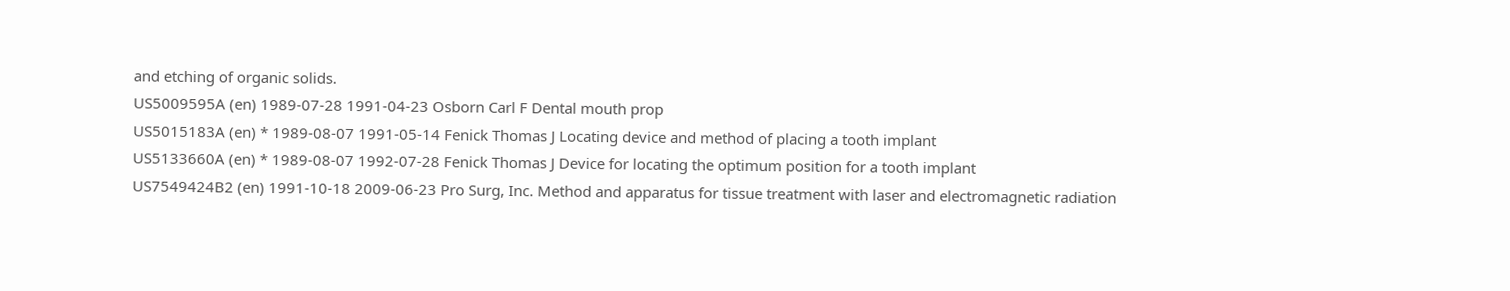and etching of organic solids.
US5009595A (en) 1989-07-28 1991-04-23 Osborn Carl F Dental mouth prop
US5015183A (en) * 1989-08-07 1991-05-14 Fenick Thomas J Locating device and method of placing a tooth implant
US5133660A (en) * 1989-08-07 1992-07-28 Fenick Thomas J Device for locating the optimum position for a tooth implant
US7549424B2 (en) 1991-10-18 2009-06-23 Pro Surg, Inc. Method and apparatus for tissue treatment with laser and electromagnetic radiation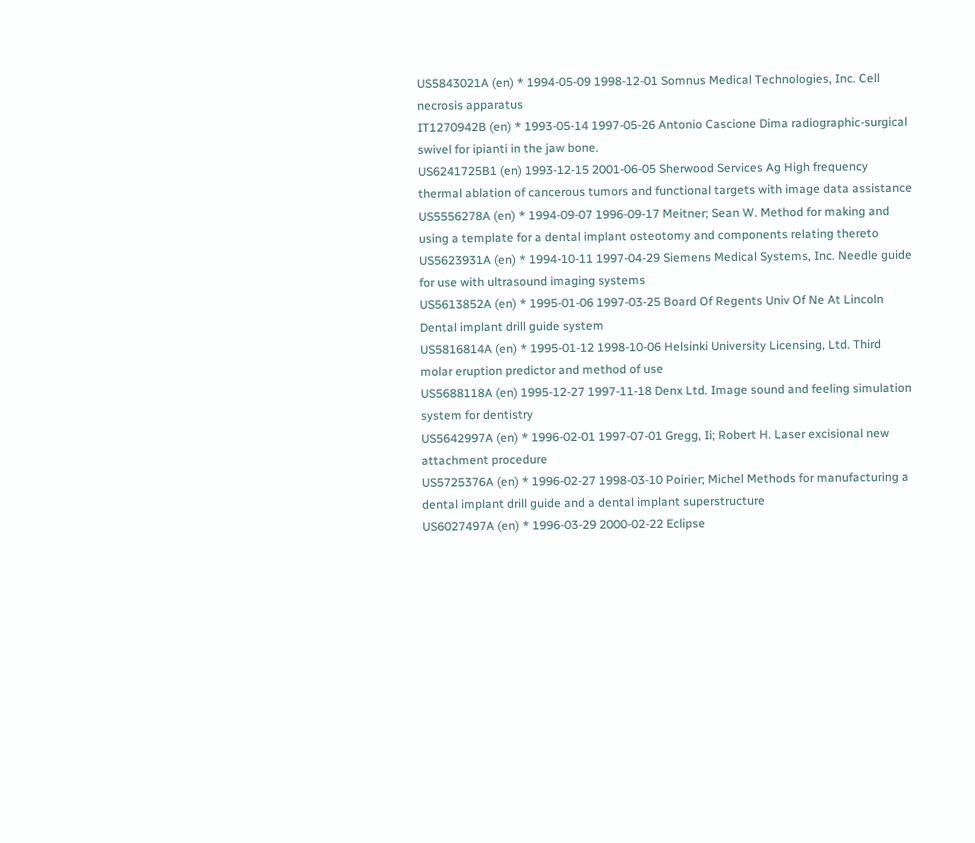US5843021A (en) * 1994-05-09 1998-12-01 Somnus Medical Technologies, Inc. Cell necrosis apparatus
IT1270942B (en) * 1993-05-14 1997-05-26 Antonio Cascione Dima radiographic-surgical swivel for ipianti in the jaw bone.
US6241725B1 (en) 1993-12-15 2001-06-05 Sherwood Services Ag High frequency thermal ablation of cancerous tumors and functional targets with image data assistance
US5556278A (en) * 1994-09-07 1996-09-17 Meitner; Sean W. Method for making and using a template for a dental implant osteotomy and components relating thereto
US5623931A (en) * 1994-10-11 1997-04-29 Siemens Medical Systems, Inc. Needle guide for use with ultrasound imaging systems
US5613852A (en) * 1995-01-06 1997-03-25 Board Of Regents Univ Of Ne At Lincoln Dental implant drill guide system
US5816814A (en) * 1995-01-12 1998-10-06 Helsinki University Licensing, Ltd. Third molar eruption predictor and method of use
US5688118A (en) 1995-12-27 1997-11-18 Denx Ltd. Image sound and feeling simulation system for dentistry
US5642997A (en) * 1996-02-01 1997-07-01 Gregg, Ii; Robert H. Laser excisional new attachment procedure
US5725376A (en) * 1996-02-27 1998-03-10 Poirier; Michel Methods for manufacturing a dental implant drill guide and a dental implant superstructure
US6027497A (en) * 1996-03-29 2000-02-22 Eclipse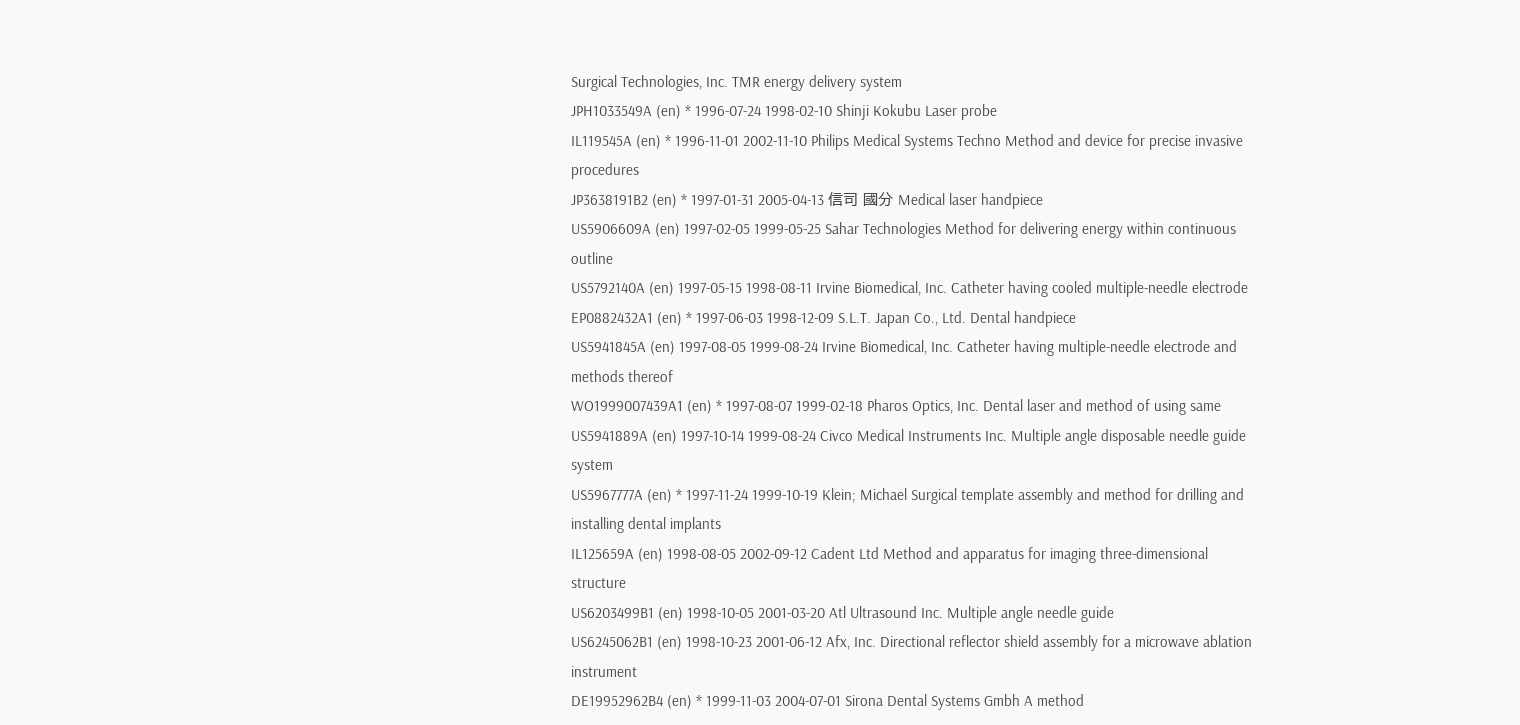Surgical Technologies, Inc. TMR energy delivery system
JPH1033549A (en) * 1996-07-24 1998-02-10 Shinji Kokubu Laser probe
IL119545A (en) * 1996-11-01 2002-11-10 Philips Medical Systems Techno Method and device for precise invasive procedures
JP3638191B2 (en) * 1997-01-31 2005-04-13 信司 國分 Medical laser handpiece
US5906609A (en) 1997-02-05 1999-05-25 Sahar Technologies Method for delivering energy within continuous outline
US5792140A (en) 1997-05-15 1998-08-11 Irvine Biomedical, Inc. Catheter having cooled multiple-needle electrode
EP0882432A1 (en) * 1997-06-03 1998-12-09 S.L.T. Japan Co., Ltd. Dental handpiece
US5941845A (en) 1997-08-05 1999-08-24 Irvine Biomedical, Inc. Catheter having multiple-needle electrode and methods thereof
WO1999007439A1 (en) * 1997-08-07 1999-02-18 Pharos Optics, Inc. Dental laser and method of using same
US5941889A (en) 1997-10-14 1999-08-24 Civco Medical Instruments Inc. Multiple angle disposable needle guide system
US5967777A (en) * 1997-11-24 1999-10-19 Klein; Michael Surgical template assembly and method for drilling and installing dental implants
IL125659A (en) 1998-08-05 2002-09-12 Cadent Ltd Method and apparatus for imaging three-dimensional structure
US6203499B1 (en) 1998-10-05 2001-03-20 Atl Ultrasound Inc. Multiple angle needle guide
US6245062B1 (en) 1998-10-23 2001-06-12 Afx, Inc. Directional reflector shield assembly for a microwave ablation instrument
DE19952962B4 (en) * 1999-11-03 2004-07-01 Sirona Dental Systems Gmbh A method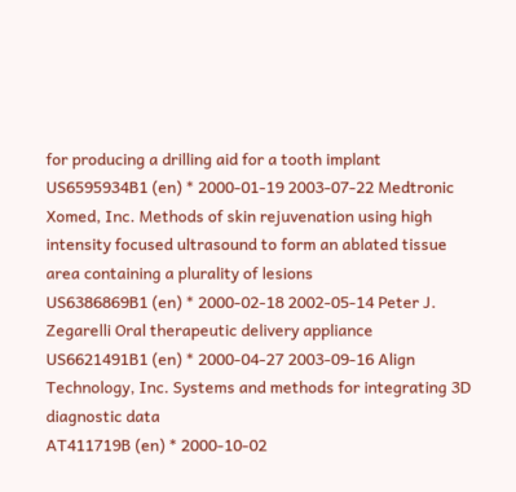for producing a drilling aid for a tooth implant
US6595934B1 (en) * 2000-01-19 2003-07-22 Medtronic Xomed, Inc. Methods of skin rejuvenation using high intensity focused ultrasound to form an ablated tissue area containing a plurality of lesions
US6386869B1 (en) * 2000-02-18 2002-05-14 Peter J. Zegarelli Oral therapeutic delivery appliance
US6621491B1 (en) * 2000-04-27 2003-09-16 Align Technology, Inc. Systems and methods for integrating 3D diagnostic data
AT411719B (en) * 2000-10-02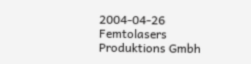2004-04-26 Femtolasers Produktions Gmbh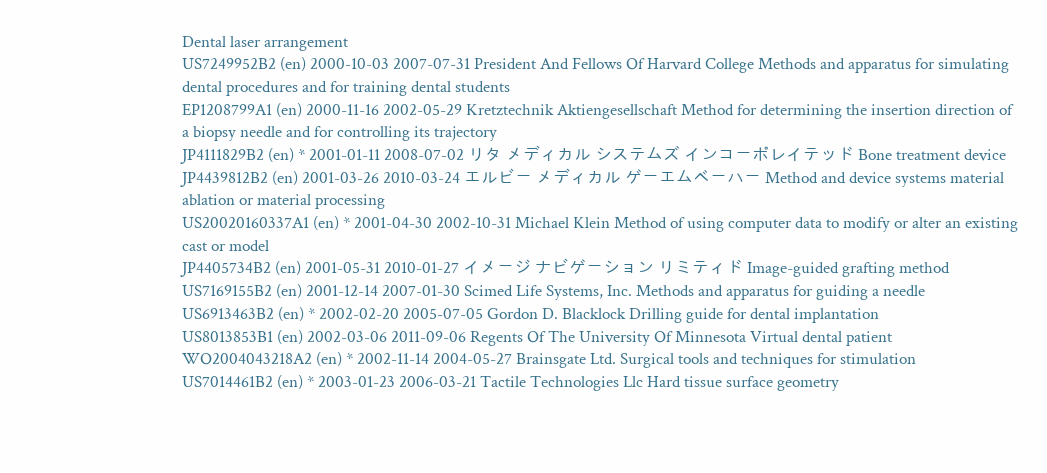Dental laser arrangement
US7249952B2 (en) 2000-10-03 2007-07-31 President And Fellows Of Harvard College Methods and apparatus for simulating dental procedures and for training dental students
EP1208799A1 (en) 2000-11-16 2002-05-29 Kretztechnik Aktiengesellschaft Method for determining the insertion direction of a biopsy needle and for controlling its trajectory
JP4111829B2 (en) * 2001-01-11 2008-07-02 リタ メディカル システムズ インコーポレイテッド Bone treatment device
JP4439812B2 (en) 2001-03-26 2010-03-24 エルビー メディカル ゲーエムベーハー Method and device systems material ablation or material processing
US20020160337A1 (en) * 2001-04-30 2002-10-31 Michael Klein Method of using computer data to modify or alter an existing cast or model
JP4405734B2 (en) 2001-05-31 2010-01-27 イメージ ナビゲーション リミティド Image-guided grafting method
US7169155B2 (en) 2001-12-14 2007-01-30 Scimed Life Systems, Inc. Methods and apparatus for guiding a needle
US6913463B2 (en) * 2002-02-20 2005-07-05 Gordon D. Blacklock Drilling guide for dental implantation
US8013853B1 (en) 2002-03-06 2011-09-06 Regents Of The University Of Minnesota Virtual dental patient
WO2004043218A2 (en) * 2002-11-14 2004-05-27 Brainsgate Ltd. Surgical tools and techniques for stimulation
US7014461B2 (en) * 2003-01-23 2006-03-21 Tactile Technologies Llc Hard tissue surface geometry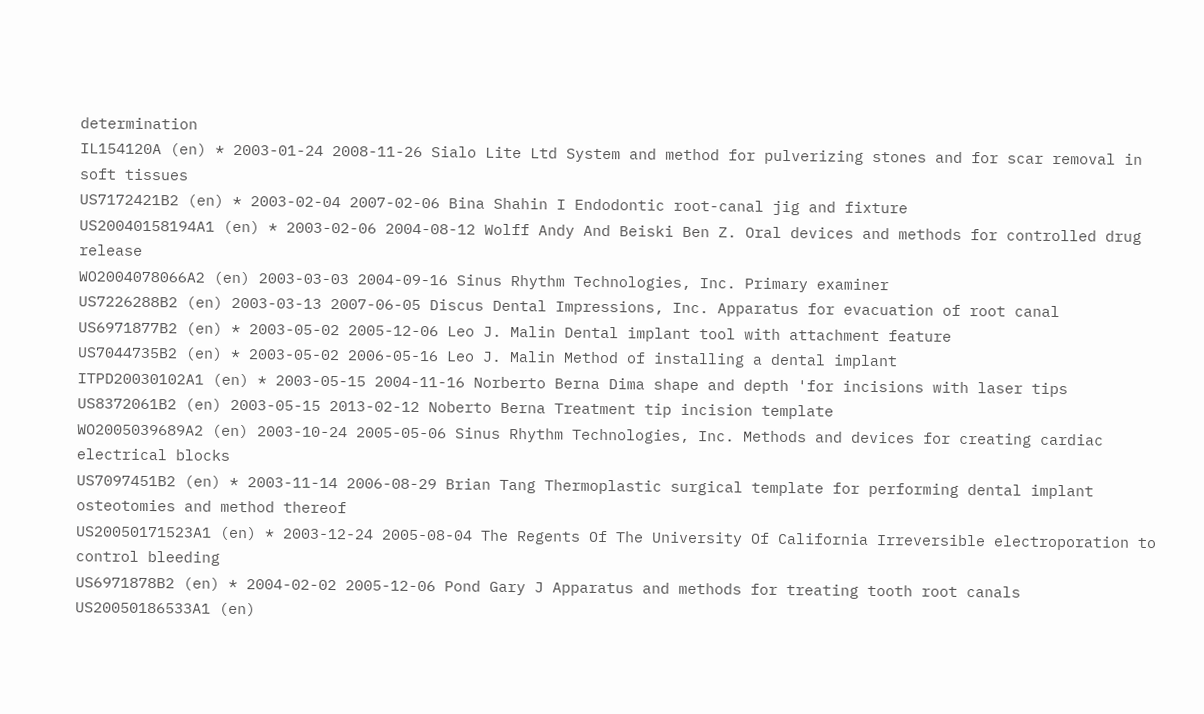determination
IL154120A (en) * 2003-01-24 2008-11-26 Sialo Lite Ltd System and method for pulverizing stones and for scar removal in soft tissues
US7172421B2 (en) * 2003-02-04 2007-02-06 Bina Shahin I Endodontic root-canal jig and fixture
US20040158194A1 (en) * 2003-02-06 2004-08-12 Wolff Andy And Beiski Ben Z. Oral devices and methods for controlled drug release
WO2004078066A2 (en) 2003-03-03 2004-09-16 Sinus Rhythm Technologies, Inc. Primary examiner
US7226288B2 (en) 2003-03-13 2007-06-05 Discus Dental Impressions, Inc. Apparatus for evacuation of root canal
US6971877B2 (en) * 2003-05-02 2005-12-06 Leo J. Malin Dental implant tool with attachment feature
US7044735B2 (en) * 2003-05-02 2006-05-16 Leo J. Malin Method of installing a dental implant
ITPD20030102A1 (en) * 2003-05-15 2004-11-16 Norberto Berna Dima shape and depth 'for incisions with laser tips
US8372061B2 (en) 2003-05-15 2013-02-12 Noberto Berna Treatment tip incision template
WO2005039689A2 (en) 2003-10-24 2005-05-06 Sinus Rhythm Technologies, Inc. Methods and devices for creating cardiac electrical blocks
US7097451B2 (en) * 2003-11-14 2006-08-29 Brian Tang Thermoplastic surgical template for performing dental implant osteotomies and method thereof
US20050171523A1 (en) * 2003-12-24 2005-08-04 The Regents Of The University Of California Irreversible electroporation to control bleeding
US6971878B2 (en) * 2004-02-02 2005-12-06 Pond Gary J Apparatus and methods for treating tooth root canals
US20050186533A1 (en)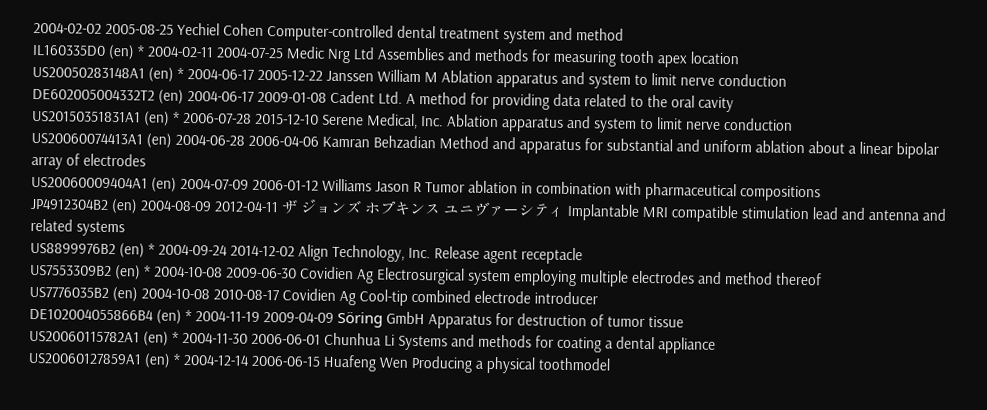2004-02-02 2005-08-25 Yechiel Cohen Computer-controlled dental treatment system and method
IL160335D0 (en) * 2004-02-11 2004-07-25 Medic Nrg Ltd Assemblies and methods for measuring tooth apex location
US20050283148A1 (en) * 2004-06-17 2005-12-22 Janssen William M Ablation apparatus and system to limit nerve conduction
DE602005004332T2 (en) 2004-06-17 2009-01-08 Cadent Ltd. A method for providing data related to the oral cavity
US20150351831A1 (en) * 2006-07-28 2015-12-10 Serene Medical, Inc. Ablation apparatus and system to limit nerve conduction
US20060074413A1 (en) 2004-06-28 2006-04-06 Kamran Behzadian Method and apparatus for substantial and uniform ablation about a linear bipolar array of electrodes
US20060009404A1 (en) 2004-07-09 2006-01-12 Williams Jason R Tumor ablation in combination with pharmaceutical compositions
JP4912304B2 (en) 2004-08-09 2012-04-11 ザ ジョンズ ホプキンス ユニヴァーシティ Implantable MRI compatible stimulation lead and antenna and related systems
US8899976B2 (en) * 2004-09-24 2014-12-02 Align Technology, Inc. Release agent receptacle
US7553309B2 (en) * 2004-10-08 2009-06-30 Covidien Ag Electrosurgical system employing multiple electrodes and method thereof
US7776035B2 (en) 2004-10-08 2010-08-17 Covidien Ag Cool-tip combined electrode introducer
DE102004055866B4 (en) * 2004-11-19 2009-04-09 Söring GmbH Apparatus for destruction of tumor tissue
US20060115782A1 (en) * 2004-11-30 2006-06-01 Chunhua Li Systems and methods for coating a dental appliance
US20060127859A1 (en) * 2004-12-14 2006-06-15 Huafeng Wen Producing a physical toothmodel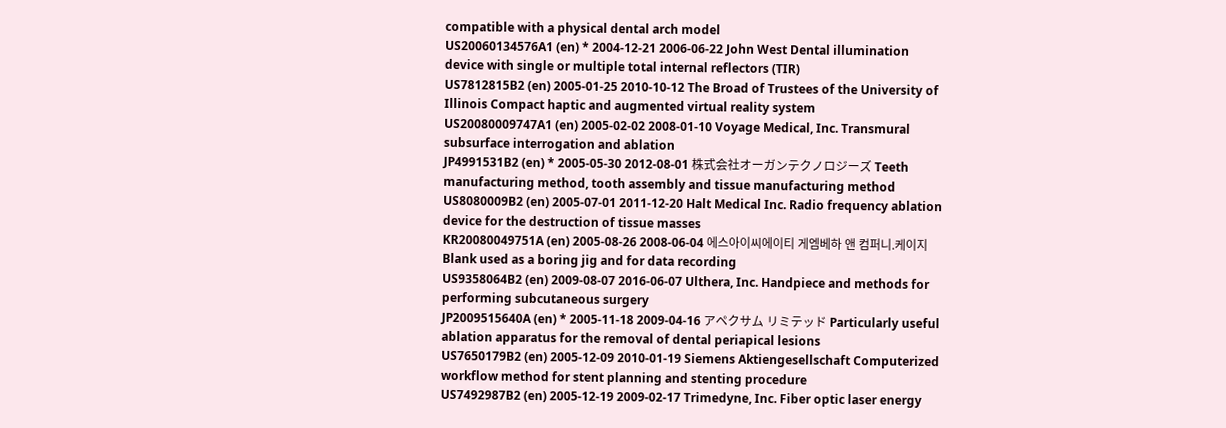compatible with a physical dental arch model
US20060134576A1 (en) * 2004-12-21 2006-06-22 John West Dental illumination device with single or multiple total internal reflectors (TIR)
US7812815B2 (en) 2005-01-25 2010-10-12 The Broad of Trustees of the University of Illinois Compact haptic and augmented virtual reality system
US20080009747A1 (en) 2005-02-02 2008-01-10 Voyage Medical, Inc. Transmural subsurface interrogation and ablation
JP4991531B2 (en) * 2005-05-30 2012-08-01 株式会社オーガンテクノロジーズ Teeth manufacturing method, tooth assembly and tissue manufacturing method
US8080009B2 (en) 2005-07-01 2011-12-20 Halt Medical Inc. Radio frequency ablation device for the destruction of tissue masses
KR20080049751A (en) 2005-08-26 2008-06-04 에스아이씨에이티 게엠베하 앤 컴퍼니.케이지 Blank used as a boring jig and for data recording
US9358064B2 (en) 2009-08-07 2016-06-07 Ulthera, Inc. Handpiece and methods for performing subcutaneous surgery
JP2009515640A (en) * 2005-11-18 2009-04-16 アペクサム リミテッド Particularly useful ablation apparatus for the removal of dental periapical lesions
US7650179B2 (en) 2005-12-09 2010-01-19 Siemens Aktiengesellschaft Computerized workflow method for stent planning and stenting procedure
US7492987B2 (en) 2005-12-19 2009-02-17 Trimedyne, Inc. Fiber optic laser energy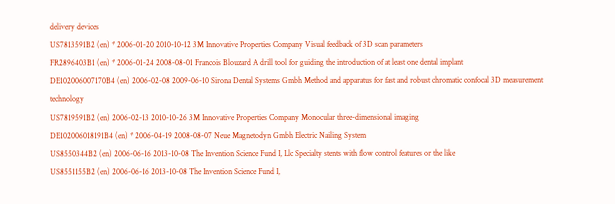delivery devices
US7813591B2 (en) * 2006-01-20 2010-10-12 3M Innovative Properties Company Visual feedback of 3D scan parameters
FR2896403B1 (en) * 2006-01-24 2008-08-01 Francois Blouzard A drill tool for guiding the introduction of at least one dental implant
DE102006007170B4 (en) 2006-02-08 2009-06-10 Sirona Dental Systems Gmbh Method and apparatus for fast and robust chromatic confocal 3D measurement technology
US7819591B2 (en) 2006-02-13 2010-10-26 3M Innovative Properties Company Monocular three-dimensional imaging
DE102006018191B4 (en) * 2006-04-19 2008-08-07 Neue Magnetodyn Gmbh Electric Nailing System
US8550344B2 (en) 2006-06-16 2013-10-08 The Invention Science Fund I, Llc Specialty stents with flow control features or the like
US8551155B2 (en) 2006-06-16 2013-10-08 The Invention Science Fund I,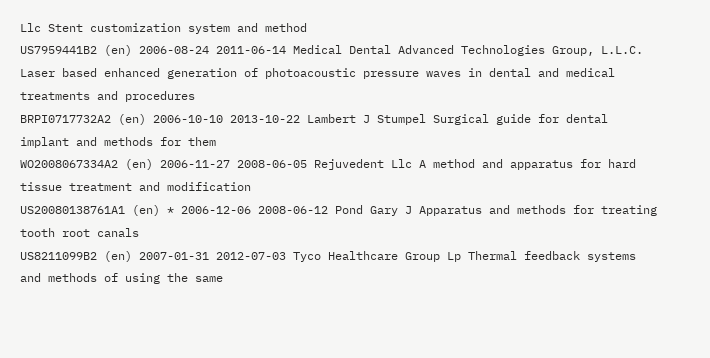Llc Stent customization system and method
US7959441B2 (en) 2006-08-24 2011-06-14 Medical Dental Advanced Technologies Group, L.L.C. Laser based enhanced generation of photoacoustic pressure waves in dental and medical treatments and procedures
BRPI0717732A2 (en) 2006-10-10 2013-10-22 Lambert J Stumpel Surgical guide for dental implant and methods for them
WO2008067334A2 (en) 2006-11-27 2008-06-05 Rejuvedent Llc A method and apparatus for hard tissue treatment and modification
US20080138761A1 (en) * 2006-12-06 2008-06-12 Pond Gary J Apparatus and methods for treating tooth root canals
US8211099B2 (en) 2007-01-31 2012-07-03 Tyco Healthcare Group Lp Thermal feedback systems and methods of using the same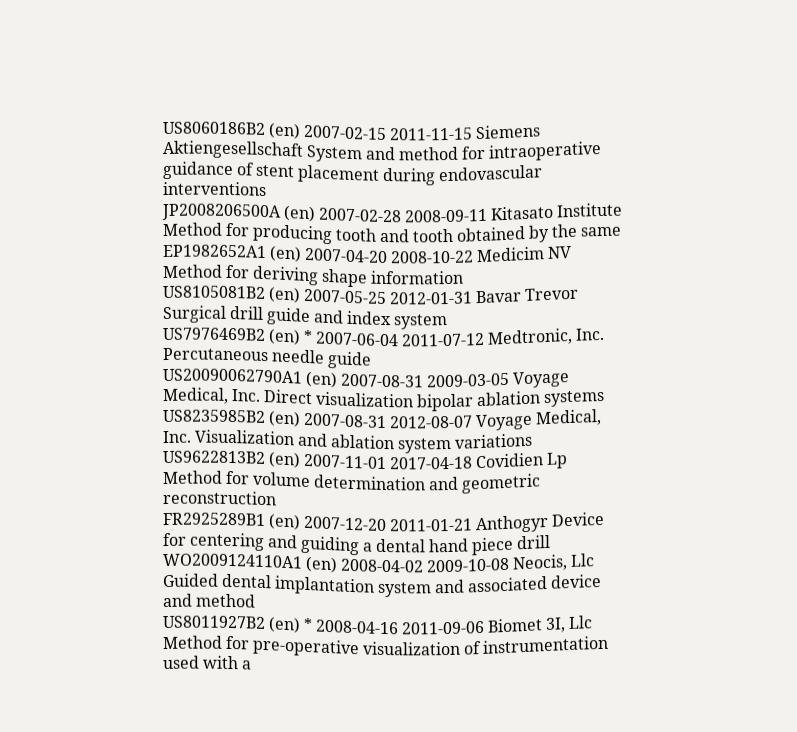US8060186B2 (en) 2007-02-15 2011-11-15 Siemens Aktiengesellschaft System and method for intraoperative guidance of stent placement during endovascular interventions
JP2008206500A (en) 2007-02-28 2008-09-11 Kitasato Institute Method for producing tooth and tooth obtained by the same
EP1982652A1 (en) 2007-04-20 2008-10-22 Medicim NV Method for deriving shape information
US8105081B2 (en) 2007-05-25 2012-01-31 Bavar Trevor Surgical drill guide and index system
US7976469B2 (en) * 2007-06-04 2011-07-12 Medtronic, Inc. Percutaneous needle guide
US20090062790A1 (en) 2007-08-31 2009-03-05 Voyage Medical, Inc. Direct visualization bipolar ablation systems
US8235985B2 (en) 2007-08-31 2012-08-07 Voyage Medical, Inc. Visualization and ablation system variations
US9622813B2 (en) 2007-11-01 2017-04-18 Covidien Lp Method for volume determination and geometric reconstruction
FR2925289B1 (en) 2007-12-20 2011-01-21 Anthogyr Device for centering and guiding a dental hand piece drill
WO2009124110A1 (en) 2008-04-02 2009-10-08 Neocis, Llc Guided dental implantation system and associated device and method
US8011927B2 (en) * 2008-04-16 2011-09-06 Biomet 3I, Llc Method for pre-operative visualization of instrumentation used with a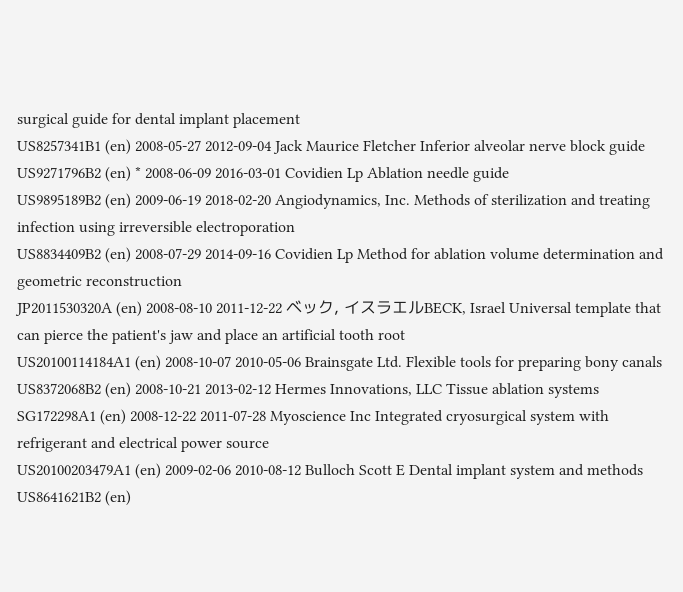surgical guide for dental implant placement
US8257341B1 (en) 2008-05-27 2012-09-04 Jack Maurice Fletcher Inferior alveolar nerve block guide
US9271796B2 (en) * 2008-06-09 2016-03-01 Covidien Lp Ablation needle guide
US9895189B2 (en) 2009-06-19 2018-02-20 Angiodynamics, Inc. Methods of sterilization and treating infection using irreversible electroporation
US8834409B2 (en) 2008-07-29 2014-09-16 Covidien Lp Method for ablation volume determination and geometric reconstruction
JP2011530320A (en) 2008-08-10 2011-12-22 ベック, イスラエルBECK, Israel Universal template that can pierce the patient's jaw and place an artificial tooth root
US20100114184A1 (en) 2008-10-07 2010-05-06 Brainsgate Ltd. Flexible tools for preparing bony canals
US8372068B2 (en) 2008-10-21 2013-02-12 Hermes Innovations, LLC Tissue ablation systems
SG172298A1 (en) 2008-12-22 2011-07-28 Myoscience Inc Integrated cryosurgical system with refrigerant and electrical power source
US20100203479A1 (en) 2009-02-06 2010-08-12 Bulloch Scott E Dental implant system and methods
US8641621B2 (en)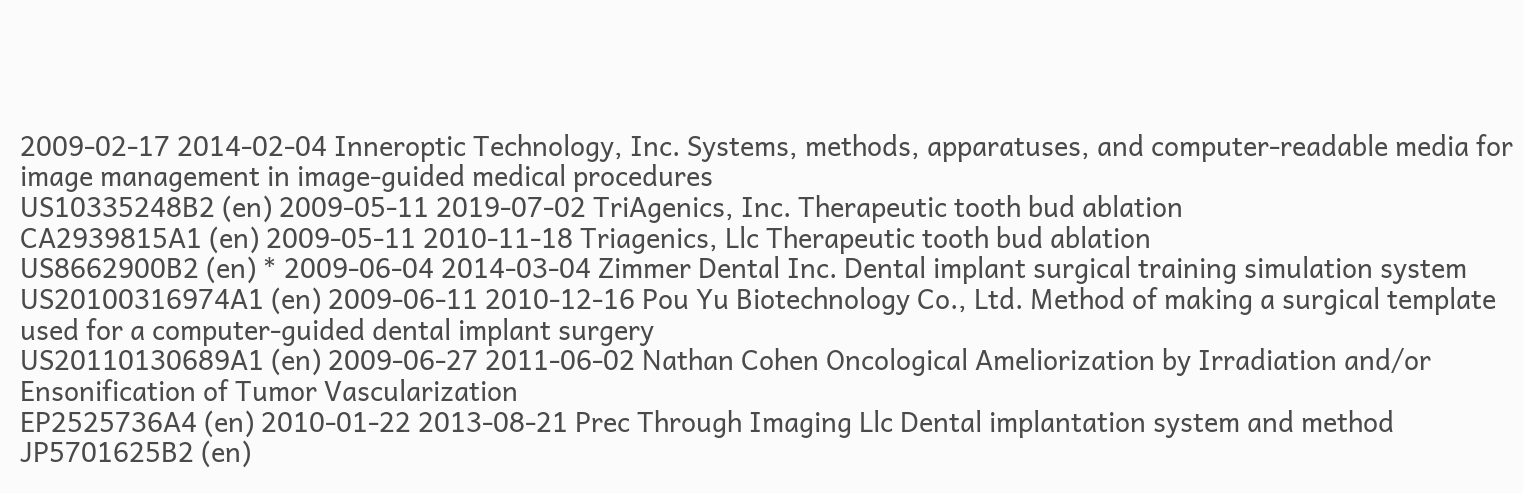2009-02-17 2014-02-04 Inneroptic Technology, Inc. Systems, methods, apparatuses, and computer-readable media for image management in image-guided medical procedures
US10335248B2 (en) 2009-05-11 2019-07-02 TriAgenics, Inc. Therapeutic tooth bud ablation
CA2939815A1 (en) 2009-05-11 2010-11-18 Triagenics, Llc Therapeutic tooth bud ablation
US8662900B2 (en) * 2009-06-04 2014-03-04 Zimmer Dental Inc. Dental implant surgical training simulation system
US20100316974A1 (en) 2009-06-11 2010-12-16 Pou Yu Biotechnology Co., Ltd. Method of making a surgical template used for a computer-guided dental implant surgery
US20110130689A1 (en) 2009-06-27 2011-06-02 Nathan Cohen Oncological Ameliorization by Irradiation and/or Ensonification of Tumor Vascularization
EP2525736A4 (en) 2010-01-22 2013-08-21 Prec Through Imaging Llc Dental implantation system and method
JP5701625B2 (en)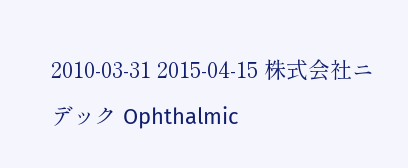2010-03-31 2015-04-15 株式会社ニデック Ophthalmic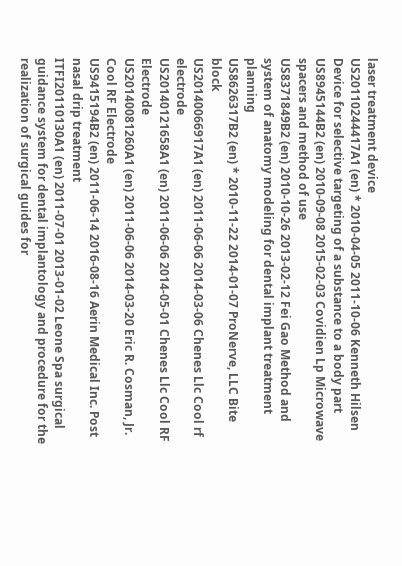laser treatment device
US20110244417A1 (en) * 2010-04-05 2011-10-06 Kenneth Hilsen Device for selective targeting of a substance to a body part
US8945144B2 (en) 2010-09-08 2015-02-03 Covidien Lp Microwave spacers and method of use
US8371849B2 (en) 2010-10-26 2013-02-12 Fei Gao Method and system of anatomy modeling for dental implant treatment planning
US8626317B2 (en) * 2010-11-22 2014-01-07 ProNerve, LLC Bite block
US20140066917A1 (en) 2011-06-06 2014-03-06 Chenes Llc Cool rf electrode
US20140121658A1 (en) 2011-06-06 2014-05-01 Chenes Llc Cool RF Electrode
US20140081260A1 (en) 2011-06-06 2014-03-20 Eric R. Cosman, Jr. Cool RF Electrode
US9415194B2 (en) 2011-06-14 2016-08-16 Aerin Medical Inc. Post nasal drip treatment
ITFI20110130A1 (en) 2011-07-01 2013-01-02 Leone Spa surgical guidance system for dental implantology and procedure for the realization of surgical guides for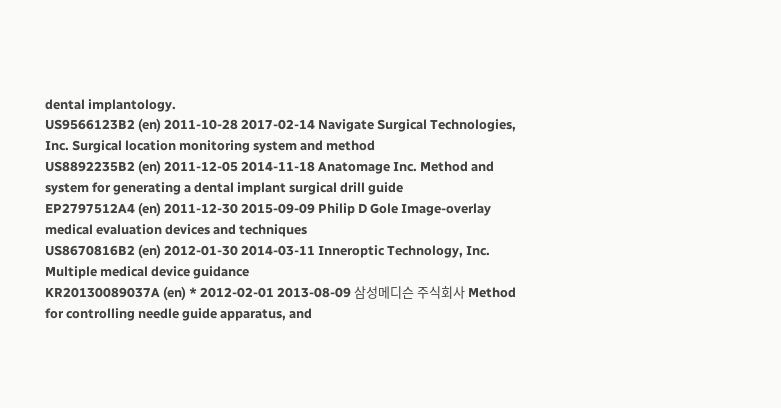dental implantology.
US9566123B2 (en) 2011-10-28 2017-02-14 Navigate Surgical Technologies, Inc. Surgical location monitoring system and method
US8892235B2 (en) 2011-12-05 2014-11-18 Anatomage Inc. Method and system for generating a dental implant surgical drill guide
EP2797512A4 (en) 2011-12-30 2015-09-09 Philip D Gole Image-overlay medical evaluation devices and techniques
US8670816B2 (en) 2012-01-30 2014-03-11 Inneroptic Technology, Inc. Multiple medical device guidance
KR20130089037A (en) * 2012-02-01 2013-08-09 삼성메디슨 주식회사 Method for controlling needle guide apparatus, and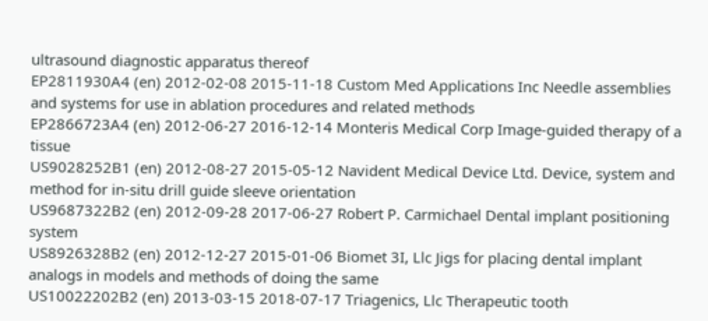ultrasound diagnostic apparatus thereof
EP2811930A4 (en) 2012-02-08 2015-11-18 Custom Med Applications Inc Needle assemblies and systems for use in ablation procedures and related methods
EP2866723A4 (en) 2012-06-27 2016-12-14 Monteris Medical Corp Image-guided therapy of a tissue
US9028252B1 (en) 2012-08-27 2015-05-12 Navident Medical Device Ltd. Device, system and method for in-situ drill guide sleeve orientation
US9687322B2 (en) 2012-09-28 2017-06-27 Robert P. Carmichael Dental implant positioning system
US8926328B2 (en) 2012-12-27 2015-01-06 Biomet 3I, Llc Jigs for placing dental implant analogs in models and methods of doing the same
US10022202B2 (en) 2013-03-15 2018-07-17 Triagenics, Llc Therapeutic tooth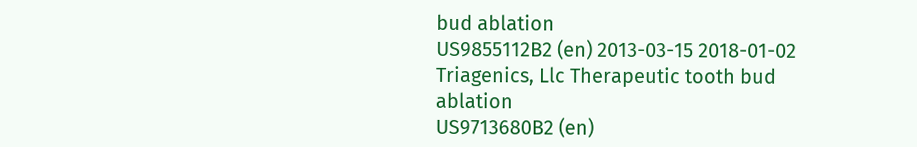bud ablation
US9855112B2 (en) 2013-03-15 2018-01-02 Triagenics, Llc Therapeutic tooth bud ablation
US9713680B2 (en)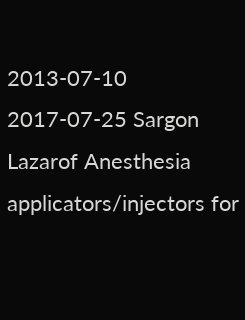2013-07-10 2017-07-25 Sargon Lazarof Anesthesia applicators/injectors for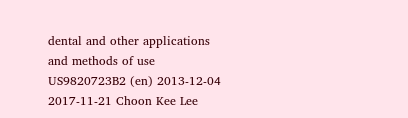dental and other applications and methods of use
US9820723B2 (en) 2013-12-04 2017-11-21 Choon Kee Lee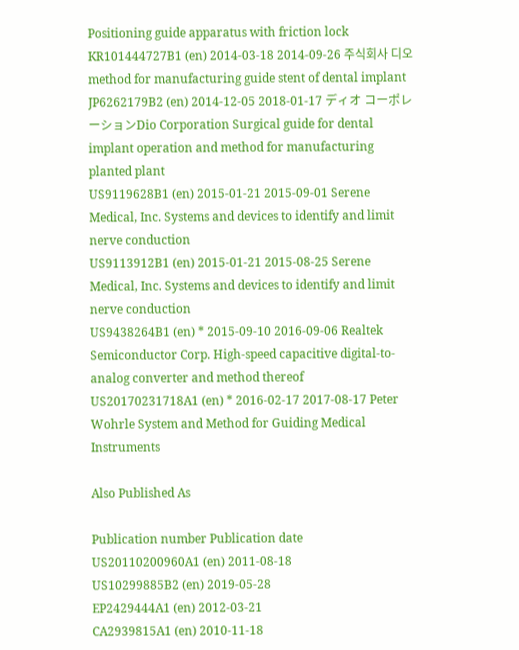Positioning guide apparatus with friction lock
KR101444727B1 (en) 2014-03-18 2014-09-26 주식회사 디오 method for manufacturing guide stent of dental implant
JP6262179B2 (en) 2014-12-05 2018-01-17 ディオ コーポレーションDio Corporation Surgical guide for dental implant operation and method for manufacturing planted plant
US9119628B1 (en) 2015-01-21 2015-09-01 Serene Medical, Inc. Systems and devices to identify and limit nerve conduction
US9113912B1 (en) 2015-01-21 2015-08-25 Serene Medical, Inc. Systems and devices to identify and limit nerve conduction
US9438264B1 (en) * 2015-09-10 2016-09-06 Realtek Semiconductor Corp. High-speed capacitive digital-to-analog converter and method thereof
US20170231718A1 (en) * 2016-02-17 2017-08-17 Peter Wohrle System and Method for Guiding Medical Instruments

Also Published As

Publication number Publication date
US20110200960A1 (en) 2011-08-18
US10299885B2 (en) 2019-05-28
EP2429444A1 (en) 2012-03-21
CA2939815A1 (en) 2010-11-18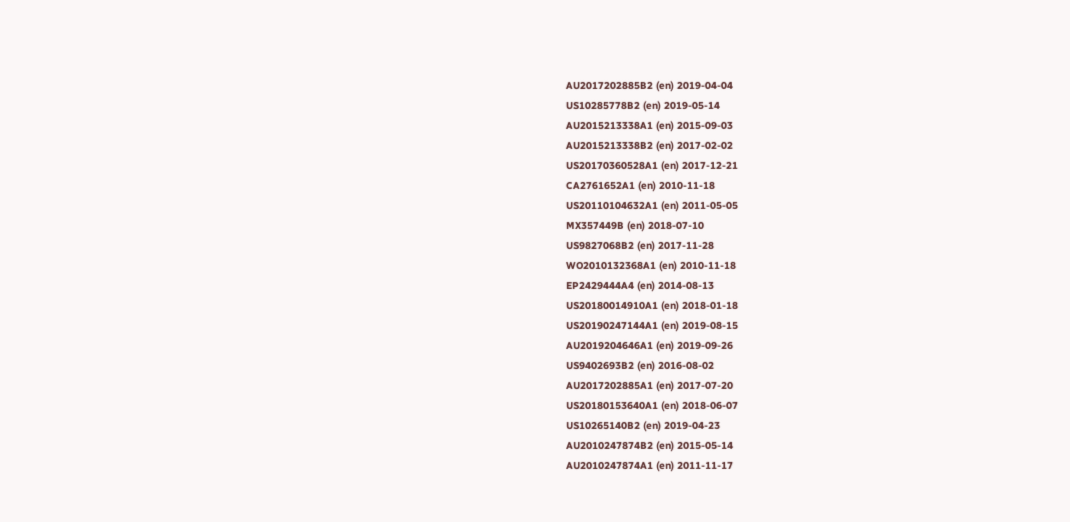AU2017202885B2 (en) 2019-04-04
US10285778B2 (en) 2019-05-14
AU2015213338A1 (en) 2015-09-03
AU2015213338B2 (en) 2017-02-02
US20170360528A1 (en) 2017-12-21
CA2761652A1 (en) 2010-11-18
US20110104632A1 (en) 2011-05-05
MX357449B (en) 2018-07-10
US9827068B2 (en) 2017-11-28
WO2010132368A1 (en) 2010-11-18
EP2429444A4 (en) 2014-08-13
US20180014910A1 (en) 2018-01-18
US20190247144A1 (en) 2019-08-15
AU2019204646A1 (en) 2019-09-26
US9402693B2 (en) 2016-08-02
AU2017202885A1 (en) 2017-07-20
US20180153640A1 (en) 2018-06-07
US10265140B2 (en) 2019-04-23
AU2010247874B2 (en) 2015-05-14
AU2010247874A1 (en) 2011-11-17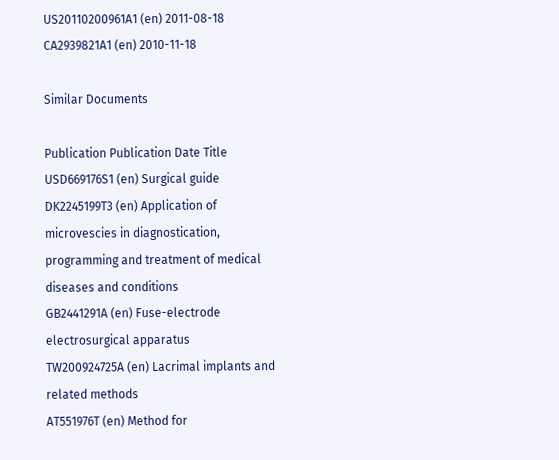US20110200961A1 (en) 2011-08-18
CA2939821A1 (en) 2010-11-18

Similar Documents

Publication Publication Date Title
USD669176S1 (en) Surgical guide
DK2245199T3 (en) Application of microvescies in diagnostication, programming and treatment of medical diseases and conditions
GB2441291A (en) Fuse-electrode electrosurgical apparatus
TW200924725A (en) Lacrimal implants and related methods
AT551976T (en) Method for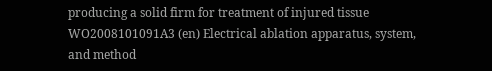producing a solid firm for treatment of injured tissue
WO2008101091A3 (en) Electrical ablation apparatus, system, and method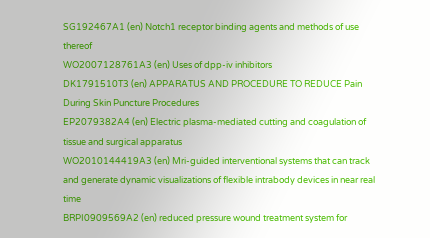SG192467A1 (en) Notch1 receptor binding agents and methods of use thereof
WO2007128761A3 (en) Uses of dpp-iv inhibitors
DK1791510T3 (en) APPARATUS AND PROCEDURE TO REDUCE Pain During Skin Puncture Procedures
EP2079382A4 (en) Electric plasma-mediated cutting and coagulation of tissue and surgical apparatus
WO2010144419A3 (en) Mri-guided interventional systems that can track and generate dynamic visualizations of flexible intrabody devices in near real time
BRPI0909569A2 (en) reduced pressure wound treatment system for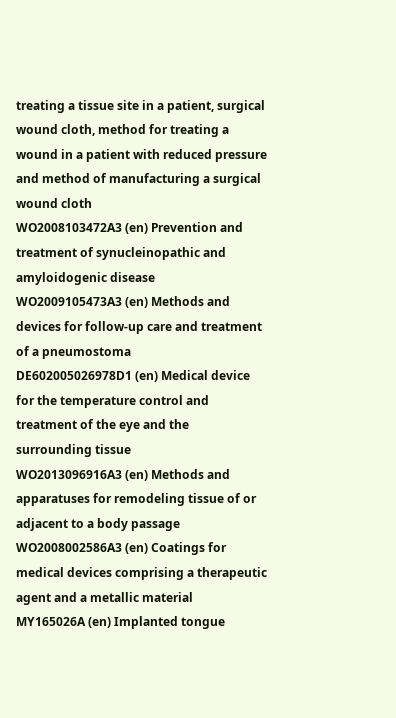treating a tissue site in a patient, surgical wound cloth, method for treating a wound in a patient with reduced pressure and method of manufacturing a surgical wound cloth
WO2008103472A3 (en) Prevention and treatment of synucleinopathic and amyloidogenic disease
WO2009105473A3 (en) Methods and devices for follow-up care and treatment of a pneumostoma
DE602005026978D1 (en) Medical device for the temperature control and treatment of the eye and the surrounding tissue
WO2013096916A3 (en) Methods and apparatuses for remodeling tissue of or adjacent to a body passage
WO2008002586A3 (en) Coatings for medical devices comprising a therapeutic agent and a metallic material
MY165026A (en) Implanted tongue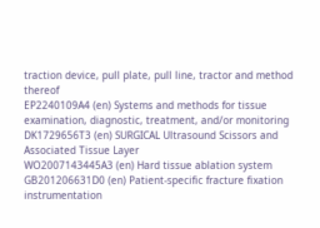traction device, pull plate, pull line, tractor and method thereof
EP2240109A4 (en) Systems and methods for tissue examination, diagnostic, treatment, and/or monitoring
DK1729656T3 (en) SURGICAL Ultrasound Scissors and Associated Tissue Layer
WO2007143445A3 (en) Hard tissue ablation system
GB201206631D0 (en) Patient-specific fracture fixation instrumentation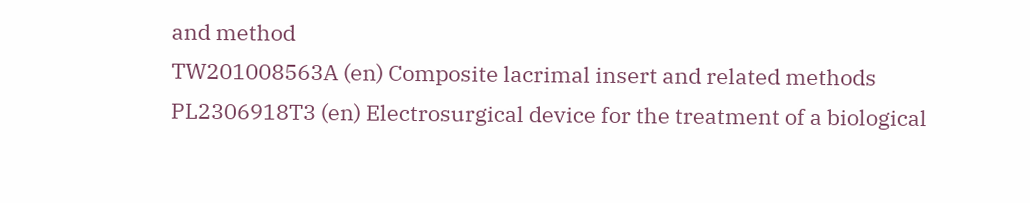and method
TW201008563A (en) Composite lacrimal insert and related methods
PL2306918T3 (en) Electrosurgical device for the treatment of a biological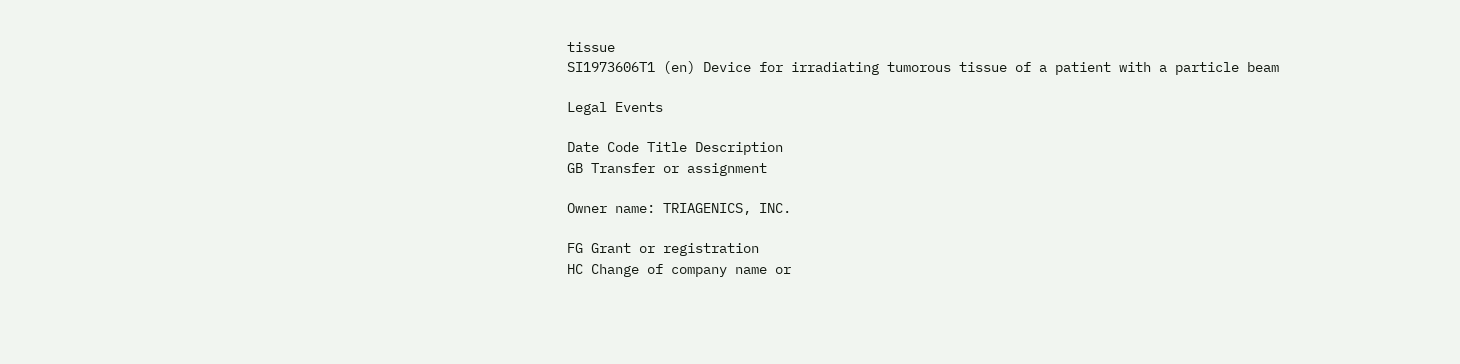tissue
SI1973606T1 (en) Device for irradiating tumorous tissue of a patient with a particle beam

Legal Events

Date Code Title Description
GB Transfer or assignment

Owner name: TRIAGENICS, INC.

FG Grant or registration
HC Change of company name or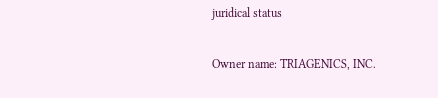juridical status

Owner name: TRIAGENICS, INC.